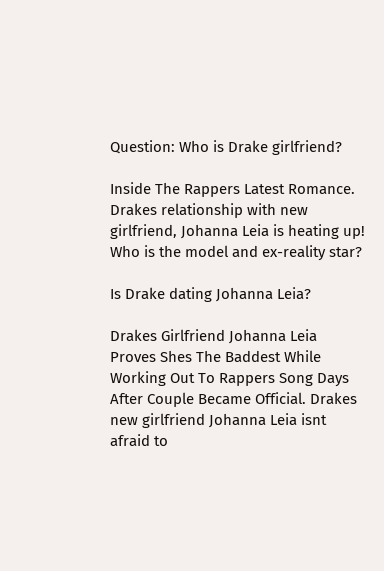Question: Who is Drake girlfriend?

Inside The Rappers Latest Romance. Drakes relationship with new girlfriend, Johanna Leia is heating up! Who is the model and ex-reality star?

Is Drake dating Johanna Leia?

Drakes Girlfriend Johanna Leia Proves Shes The Baddest While Working Out To Rappers Song Days After Couple Became Official. Drakes new girlfriend Johanna Leia isnt afraid to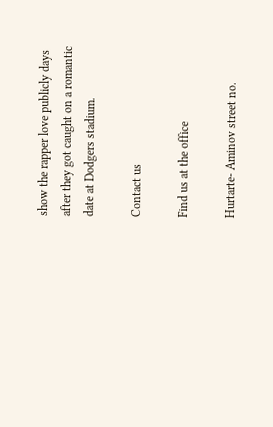show the rapper love publicly days after they got caught on a romantic date at Dodgers stadium.

Contact us

Find us at the office

Hurtarte- Aminov street no.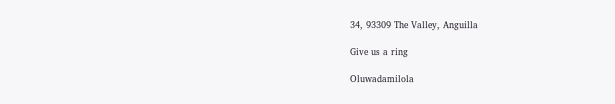34, 93309 The Valley, Anguilla

Give us a ring

Oluwadamilola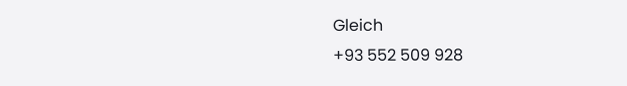Gleich
+93 552 509 928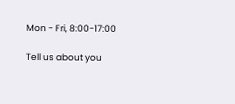Mon - Fri, 8:00-17:00

Tell us about you